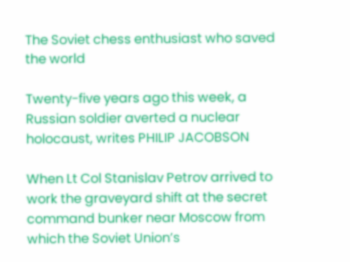The Soviet chess enthusiast who saved the world

Twenty-five years ago this week, a Russian soldier averted a nuclear holocaust, writes PHILIP JACOBSON

When Lt Col Stanislav Petrov arrived to work the graveyard shift at the secret command bunker near Moscow from which the Soviet Union’s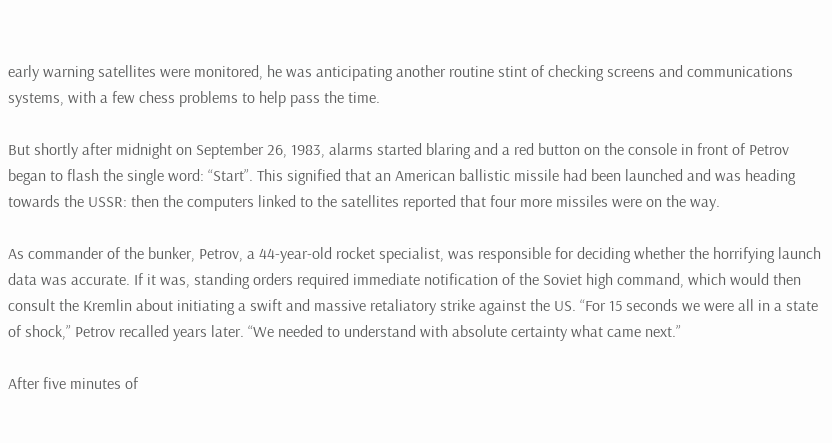early warning satellites were monitored, he was anticipating another routine stint of checking screens and communications systems, with a few chess problems to help pass the time.

But shortly after midnight on September 26, 1983, alarms started blaring and a red button on the console in front of Petrov began to flash the single word: “Start”. This signified that an American ballistic missile had been launched and was heading towards the USSR: then the computers linked to the satellites reported that four more missiles were on the way.

As commander of the bunker, Petrov, a 44-year-old rocket specialist, was responsible for deciding whether the horrifying launch data was accurate. If it was, standing orders required immediate notification of the Soviet high command, which would then consult the Kremlin about initiating a swift and massive retaliatory strike against the US. “For 15 seconds we were all in a state of shock,” Petrov recalled years later. “We needed to understand with absolute certainty what came next.”

After five minutes of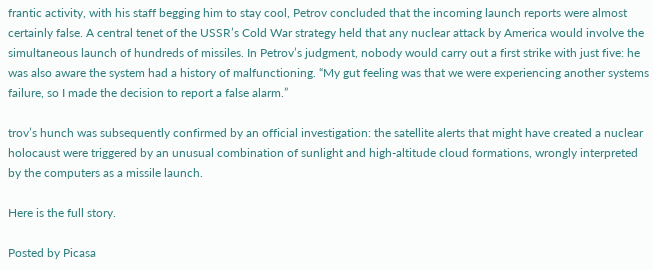frantic activity, with his staff begging him to stay cool, Petrov concluded that the incoming launch reports were almost certainly false. A central tenet of the USSR’s Cold War strategy held that any nuclear attack by America would involve the simultaneous launch of hundreds of missiles. In Petrov’s judgment, nobody would carry out a first strike with just five: he was also aware the system had a history of malfunctioning. “My gut feeling was that we were experiencing another systems failure, so I made the decision to report a false alarm.”

trov’s hunch was subsequently confirmed by an official investigation: the satellite alerts that might have created a nuclear holocaust were triggered by an unusual combination of sunlight and high-altitude cloud formations, wrongly interpreted by the computers as a missile launch.

Here is the full story.

Posted by Picasa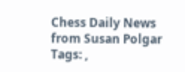Chess Daily News from Susan Polgar
Tags: ,